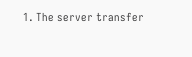1. The server transfer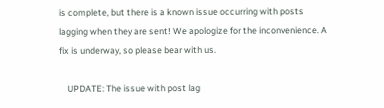is complete, but there is a known issue occurring with posts lagging when they are sent! We apologize for the inconvenience. A fix is underway, so please bear with us.

    UPDATE: The issue with post lag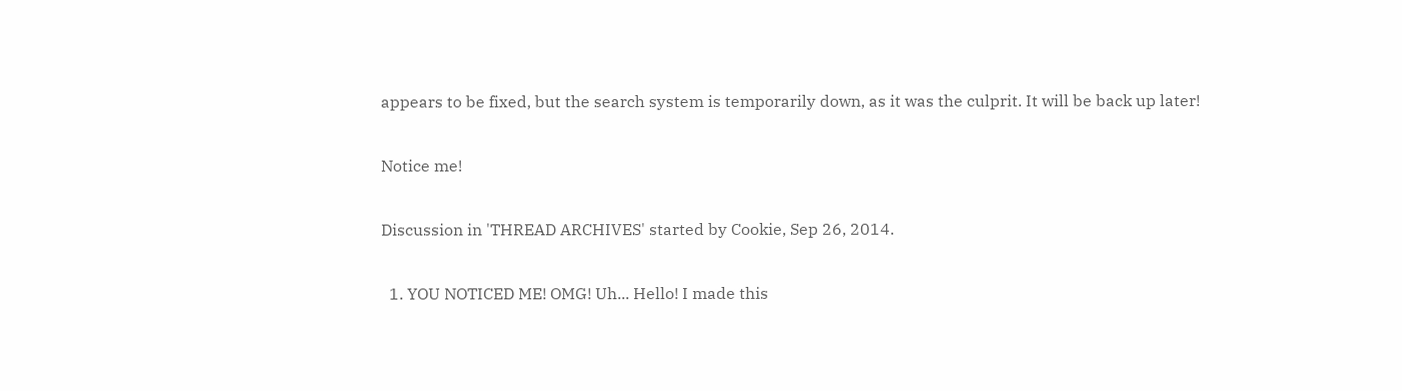appears to be fixed, but the search system is temporarily down, as it was the culprit. It will be back up later!

Notice me!

Discussion in 'THREAD ARCHIVES' started by Cookie, Sep 26, 2014.

  1. YOU NOTICED ME! OMG! Uh... Hello! I made this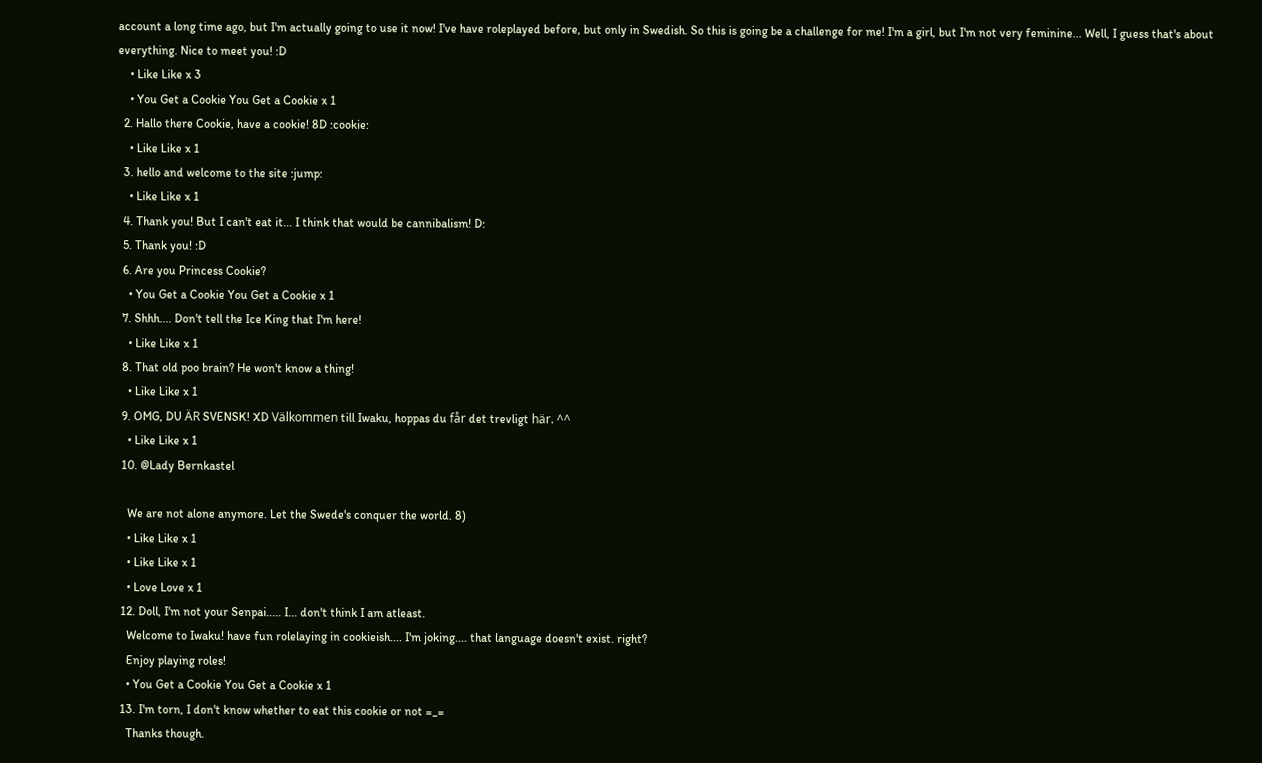account a long time ago, but I'm actually going to use it now! I've have roleplayed before, but only in Swedish. So this is going be a challenge for me! I'm a girl, but I'm not very feminine... Well, I guess that's about everything. Nice to meet you! :D
    • Like Like x 3
    • You Get a Cookie You Get a Cookie x 1
  2. Hallo there Cookie, have a cookie! 8D :cookie:
    • Like Like x 1
  3. hello and welcome to the site :jump:
    • Like Like x 1
  4. Thank you! But I can't eat it... I think that would be cannibalism! D:
  5. Thank you! :D
  6. Are you Princess Cookie?
    • You Get a Cookie You Get a Cookie x 1
  7. Shhh.... Don't tell the Ice King that I'm here!
    • Like Like x 1
  8. That old poo brain? He won't know a thing!
    • Like Like x 1
  9. OMG, DU ÄR SVENSK! XD Välkommen till Iwaku, hoppas du får det trevligt här. ^^
    • Like Like x 1
  10. @Lady Bernkastel

    We are not alone anymore. Let the Swede's conquer the world. 8)
    • Like Like x 1
    • Like Like x 1
    • Love Love x 1
  12. Doll, I'm not your Senpai..... I... don't think I am atleast.
    Welcome to Iwaku! have fun rolelaying in cookieish.... I'm joking.... that language doesn't exist. right?
    Enjoy playing roles!
    • You Get a Cookie You Get a Cookie x 1
  13. I'm torn, I don't know whether to eat this cookie or not =_=
    Thanks though.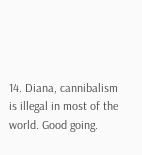14. Diana, cannibalism is illegal in most of the world. Good going.